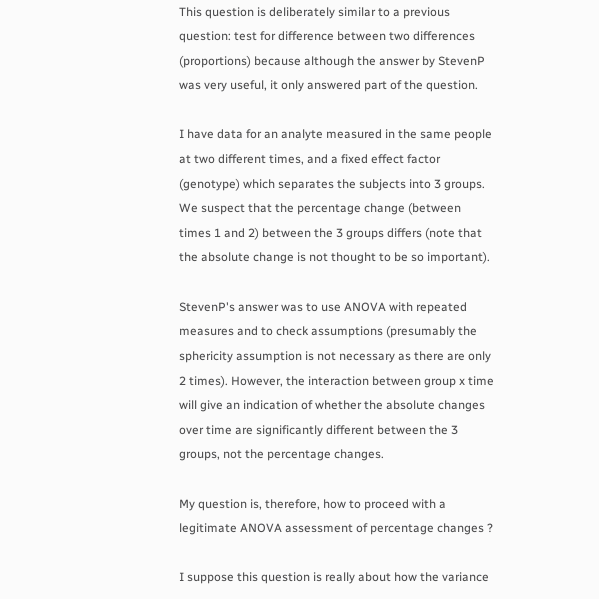This question is deliberately similar to a previous question: test for difference between two differences (proportions) because although the answer by StevenP was very useful, it only answered part of the question.

I have data for an analyte measured in the same people at two different times, and a fixed effect factor (genotype) which separates the subjects into 3 groups. We suspect that the percentage change (between times 1 and 2) between the 3 groups differs (note that the absolute change is not thought to be so important).

StevenP's answer was to use ANOVA with repeated measures and to check assumptions (presumably the sphericity assumption is not necessary as there are only 2 times). However, the interaction between group x time will give an indication of whether the absolute changes over time are significantly different between the 3 groups, not the percentage changes.

My question is, therefore, how to proceed with a legitimate ANOVA assessment of percentage changes ?

I suppose this question is really about how the variance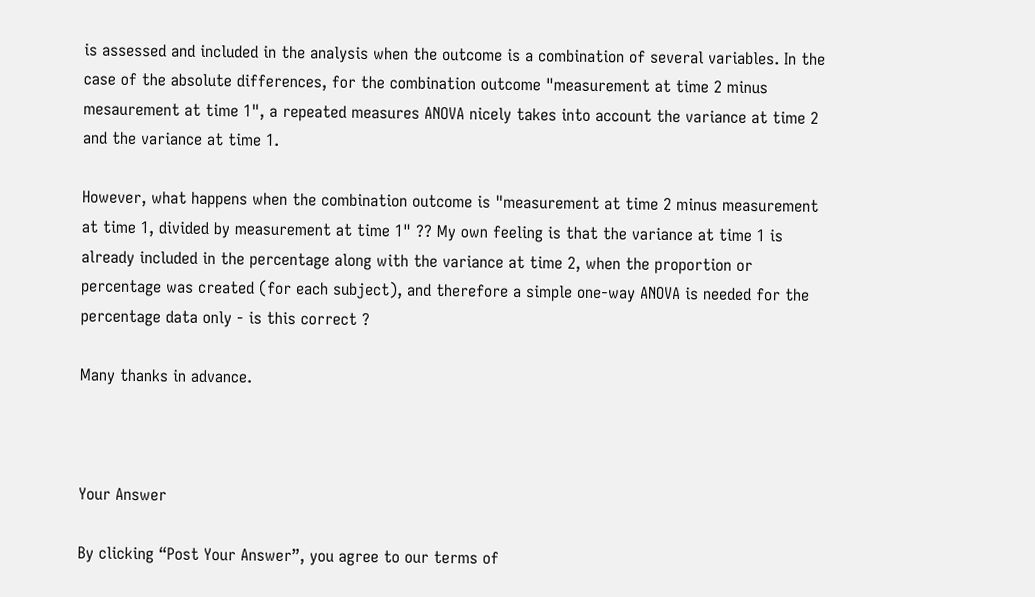is assessed and included in the analysis when the outcome is a combination of several variables. In the case of the absolute differences, for the combination outcome "measurement at time 2 minus mesaurement at time 1", a repeated measures ANOVA nicely takes into account the variance at time 2 and the variance at time 1.

However, what happens when the combination outcome is "measurement at time 2 minus measurement at time 1, divided by measurement at time 1" ?? My own feeling is that the variance at time 1 is already included in the percentage along with the variance at time 2, when the proportion or percentage was created (for each subject), and therefore a simple one-way ANOVA is needed for the percentage data only - is this correct ?

Many thanks in advance.



Your Answer

By clicking “Post Your Answer”, you agree to our terms of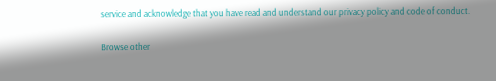service and acknowledge that you have read and understand our privacy policy and code of conduct.

Browse other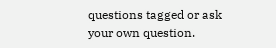questions tagged or ask your own question.